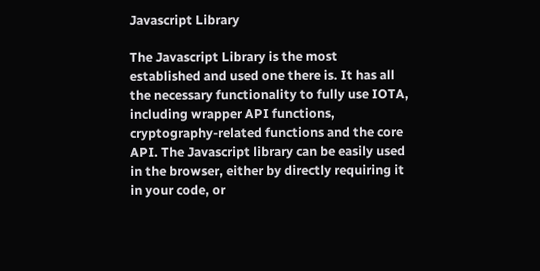Javascript Library

The Javascript Library is the most established and used one there is. It has all the necessary functionality to fully use IOTA, including wrapper API functions, cryptography-related functions and the core API. The Javascript library can be easily used in the browser, either by directly requiring it in your code, or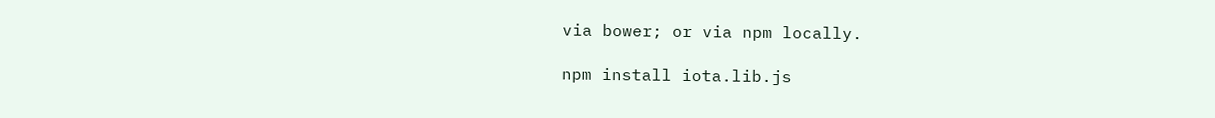via bower; or via npm locally.

npm install iota.lib.js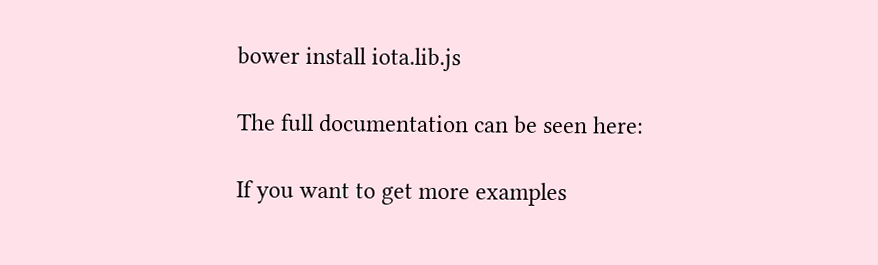bower install iota.lib.js

The full documentation can be seen here:

If you want to get more examples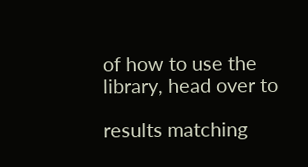of how to use the library, head over to

results matching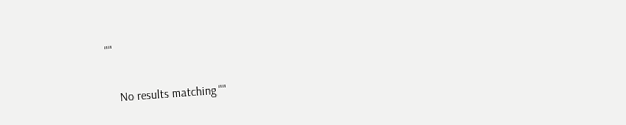""

    No results matching ""